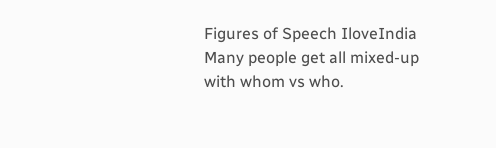Figures of Speech IloveIndia
Many people get all mixed-up with whom vs who.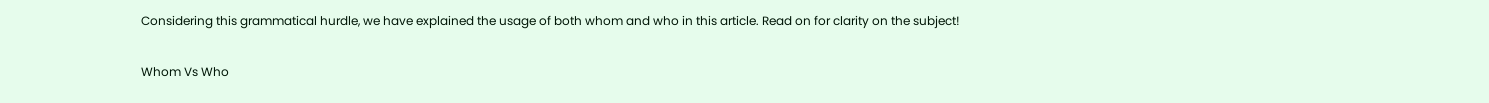Considering this grammatical hurdle, we have explained the usage of both whom and who in this article. Read on for clarity on the subject!

Whom Vs Who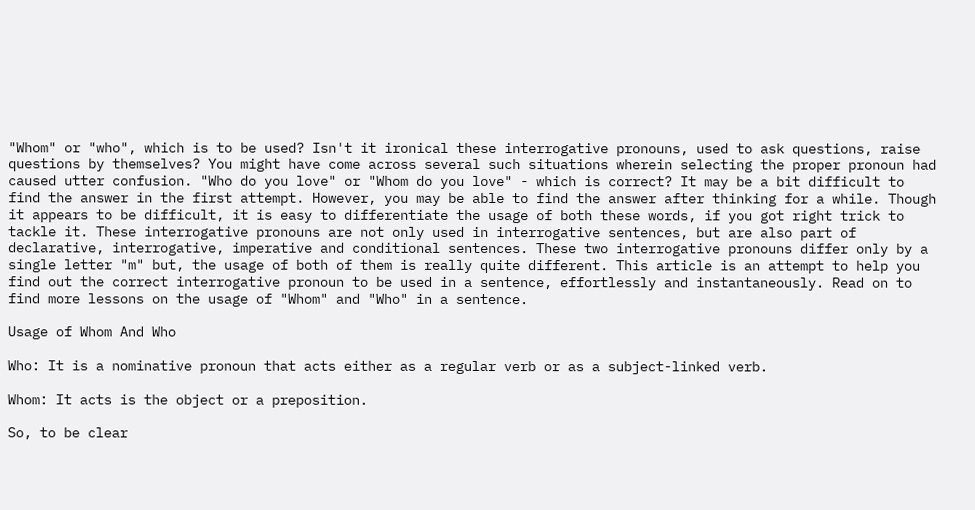"Whom" or "who", which is to be used? Isn't it ironical these interrogative pronouns, used to ask questions, raise questions by themselves? You might have come across several such situations wherein selecting the proper pronoun had caused utter confusion. "Who do you love" or "Whom do you love" - which is correct? It may be a bit difficult to find the answer in the first attempt. However, you may be able to find the answer after thinking for a while. Though it appears to be difficult, it is easy to differentiate the usage of both these words, if you got right trick to tackle it. These interrogative pronouns are not only used in interrogative sentences, but are also part of declarative, interrogative, imperative and conditional sentences. These two interrogative pronouns differ only by a single letter "m" but, the usage of both of them is really quite different. This article is an attempt to help you find out the correct interrogative pronoun to be used in a sentence, effortlessly and instantaneously. Read on to find more lessons on the usage of "Whom" and "Who" in a sentence.

Usage of Whom And Who

Who: It is a nominative pronoun that acts either as a regular verb or as a subject-linked verb.

Whom: It acts is the object or a preposition.

So, to be clear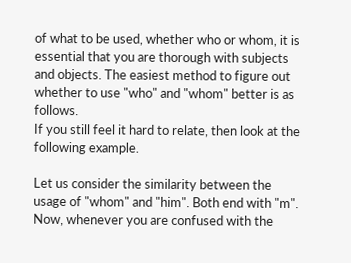of what to be used, whether who or whom, it is essential that you are thorough with subjects and objects. The easiest method to figure out whether to use "who" and "whom" better is as follows.
If you still feel it hard to relate, then look at the following example.

Let us consider the similarity between the usage of "whom" and "him". Both end with "m". Now, whenever you are confused with the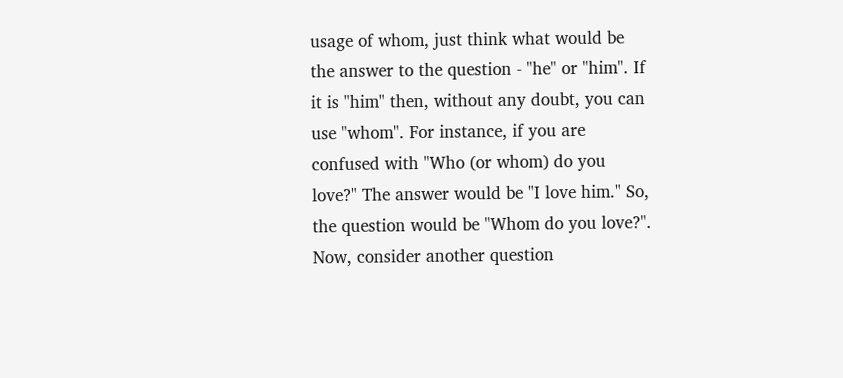usage of whom, just think what would be the answer to the question - "he" or "him". If it is "him" then, without any doubt, you can use "whom". For instance, if you are confused with "Who (or whom) do you love?" The answer would be "I love him." So, the question would be "Whom do you love?". Now, consider another question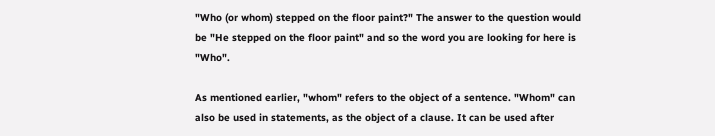"Who (or whom) stepped on the floor paint?" The answer to the question would be "He stepped on the floor paint" and so the word you are looking for here is "Who".

As mentioned earlier, "whom" refers to the object of a sentence. "Whom" can also be used in statements, as the object of a clause. It can be used after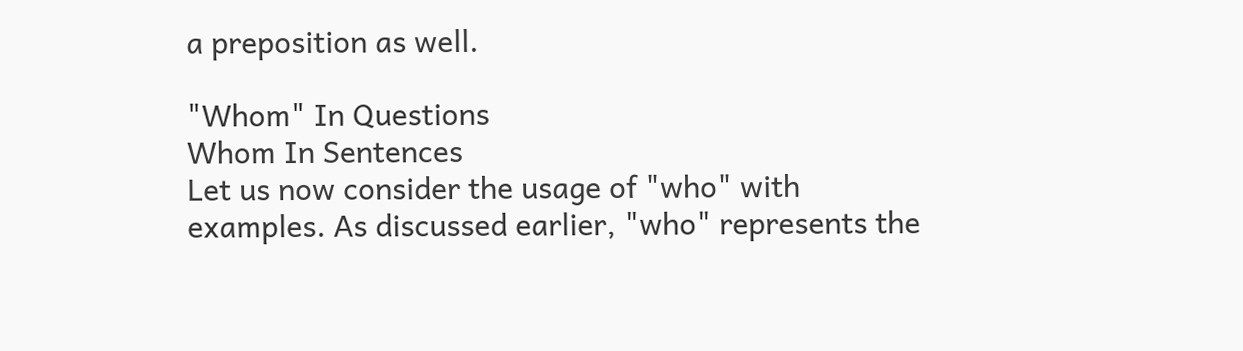a preposition as well.

"Whom" In Questions
Whom In Sentences
Let us now consider the usage of "who" with examples. As discussed earlier, "who" represents the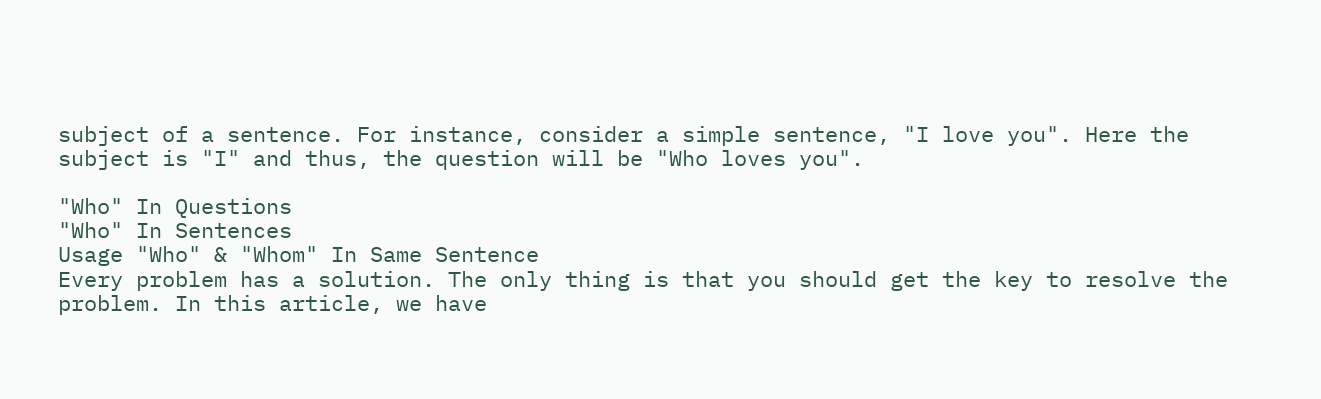subject of a sentence. For instance, consider a simple sentence, "I love you". Here the subject is "I" and thus, the question will be "Who loves you".

"Who" In Questions
"Who" In Sentences
Usage "Who" & "Whom" In Same Sentence
Every problem has a solution. The only thing is that you should get the key to resolve the problem. In this article, we have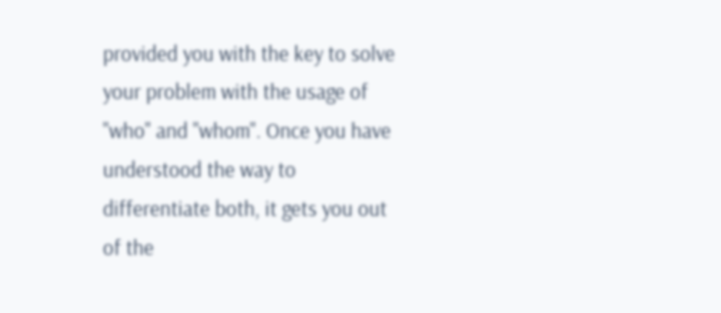provided you with the key to solve your problem with the usage of "who" and "whom". Once you have understood the way to differentiate both, it gets you out of the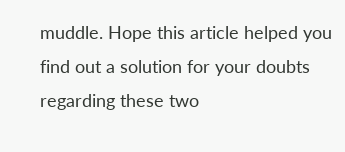muddle. Hope this article helped you find out a solution for your doubts regarding these two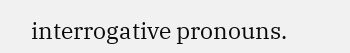interrogative pronouns.